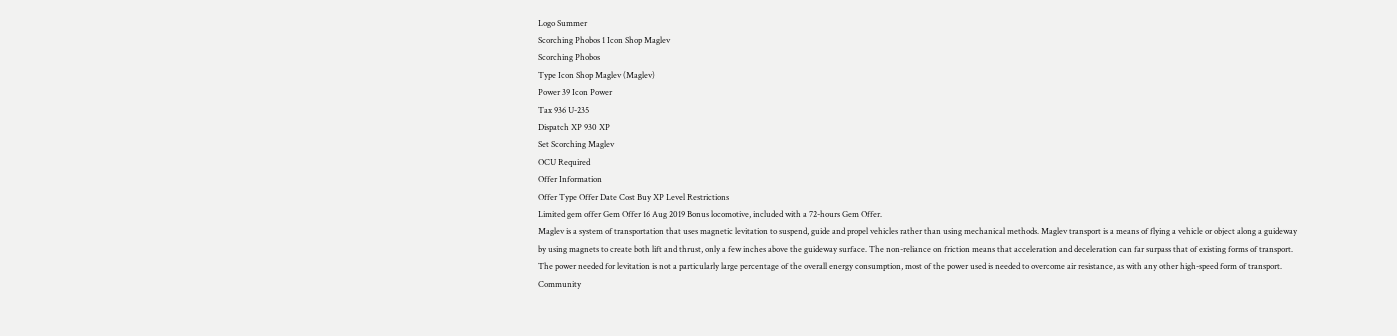Logo Summer
Scorching Phobos 1 Icon Shop Maglev
Scorching Phobos
Type Icon Shop Maglev (Maglev)
Power 39 Icon Power
Tax 936 U-235
Dispatch XP 930 XP
Set Scorching Maglev
OCU Required
Offer Information
Offer Type Offer Date Cost Buy XP Level Restrictions
Limited gem offer Gem Offer 16 Aug 2019 Bonus locomotive, included with a 72-hours Gem Offer.
Maglev is a system of transportation that uses magnetic levitation to suspend, guide and propel vehicles rather than using mechanical methods. Maglev transport is a means of flying a vehicle or object along a guideway by using magnets to create both lift and thrust, only a few inches above the guideway surface. The non-reliance on friction means that acceleration and deceleration can far surpass that of existing forms of transport. The power needed for levitation is not a particularly large percentage of the overall energy consumption, most of the power used is needed to overcome air resistance, as with any other high-speed form of transport.
Community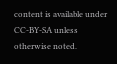content is available under CC-BY-SA unless otherwise noted.